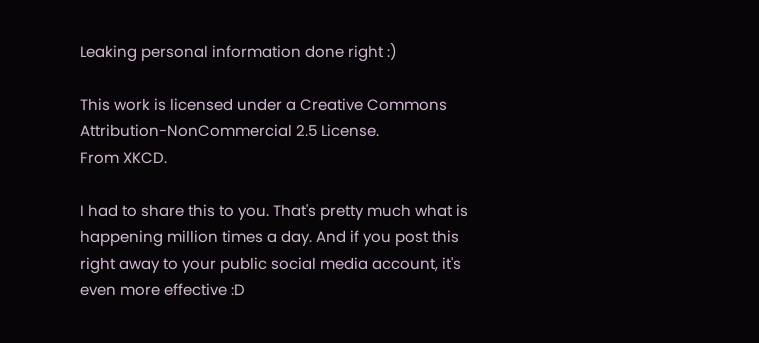Leaking personal information done right :)

This work is licensed under a Creative Commons Attribution-NonCommercial 2.5 License.
From XKCD.

I had to share this to you. That's pretty much what is happening million times a day. And if you post this right away to your public social media account, it's even more effective :D